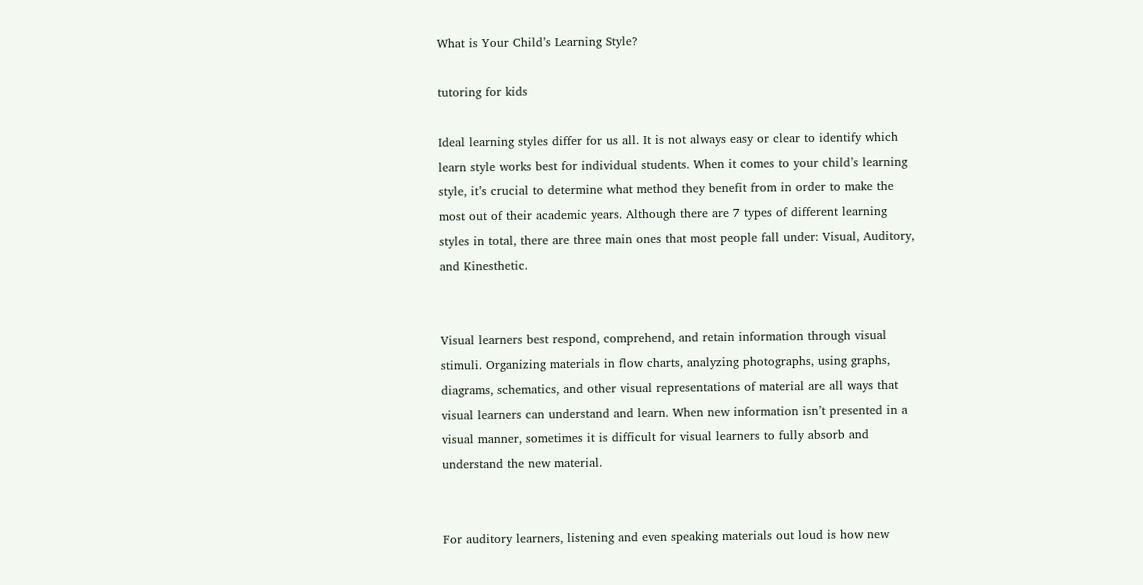What is Your Child’s Learning Style?

tutoring for kids

Ideal learning styles differ for us all. It is not always easy or clear to identify which learn style works best for individual students. When it comes to your child’s learning style, it’s crucial to determine what method they benefit from in order to make the most out of their academic years. Although there are 7 types of different learning styles in total, there are three main ones that most people fall under: Visual, Auditory, and Kinesthetic.


Visual learners best respond, comprehend, and retain information through visual stimuli. Organizing materials in flow charts, analyzing photographs, using graphs, diagrams, schematics, and other visual representations of material are all ways that visual learners can understand and learn. When new information isn’t presented in a visual manner, sometimes it is difficult for visual learners to fully absorb and understand the new material.


For auditory learners, listening and even speaking materials out loud is how new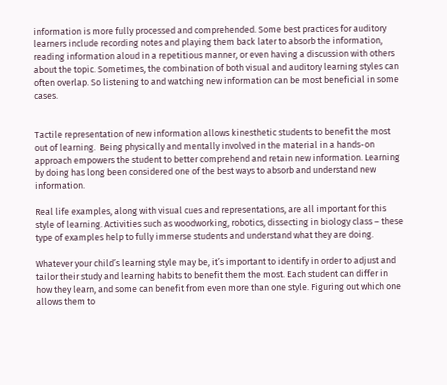information is more fully processed and comprehended. Some best practices for auditory learners include recording notes and playing them back later to absorb the information, reading information aloud in a repetitious manner, or even having a discussion with others about the topic. Sometimes, the combination of both visual and auditory learning styles can often overlap. So listening to and watching new information can be most beneficial in some cases.


Tactile representation of new information allows kinesthetic students to benefit the most out of learning.  Being physically and mentally involved in the material in a hands-on approach empowers the student to better comprehend and retain new information. Learning by doing has long been considered one of the best ways to absorb and understand new information.

Real life examples, along with visual cues and representations, are all important for this style of learning. Activities such as woodworking, robotics, dissecting in biology class – these type of examples help to fully immerse students and understand what they are doing.

Whatever your child’s learning style may be, it’s important to identify in order to adjust and tailor their study and learning habits to benefit them the most. Each student can differ in how they learn, and some can benefit from even more than one style. Figuring out which one allows them to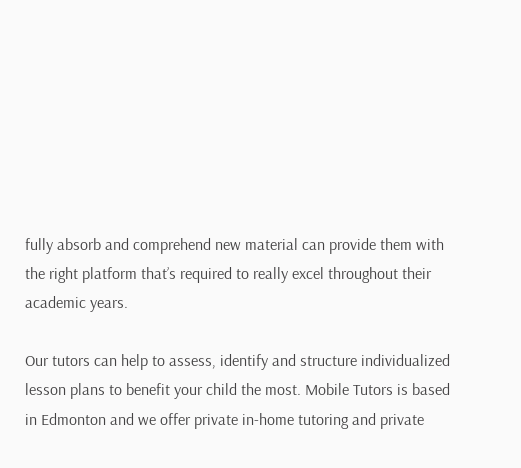fully absorb and comprehend new material can provide them with the right platform that’s required to really excel throughout their academic years.

Our tutors can help to assess, identify and structure individualized lesson plans to benefit your child the most. Mobile Tutors is based in Edmonton and we offer private in-home tutoring and private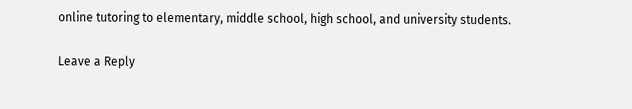online tutoring to elementary, middle school, high school, and university students.

Leave a Reply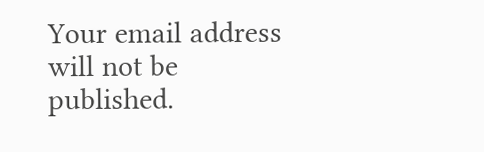Your email address will not be published.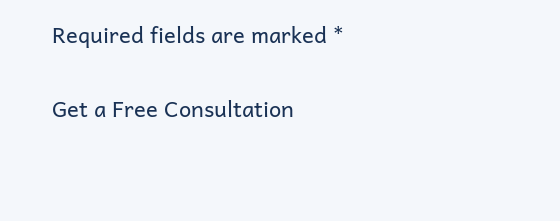Required fields are marked *

Get a Free Consultation